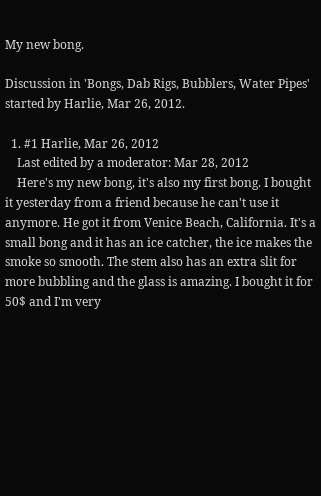My new bong.

Discussion in 'Bongs, Dab Rigs, Bubblers, Water Pipes' started by Harlie, Mar 26, 2012.

  1. #1 Harlie, Mar 26, 2012
    Last edited by a moderator: Mar 28, 2012
    Here's my new bong, it's also my first bong. I bought it yesterday from a friend because he can't use it anymore. He got it from Venice Beach, California. It's a small bong and it has an ice catcher, the ice makes the smoke so smooth. The stem also has an extra slit for more bubbling and the glass is amazing. I bought it for 50$ and I'm very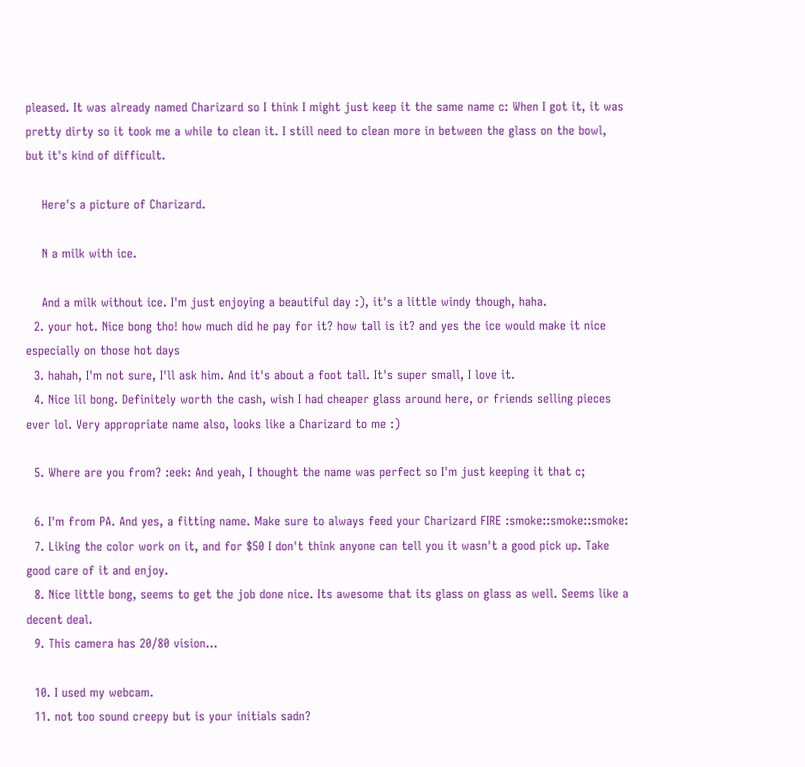pleased. It was already named Charizard so I think I might just keep it the same name c: When I got it, it was pretty dirty so it took me a while to clean it. I still need to clean more in between the glass on the bowl, but it's kind of difficult.

    Here's a picture of Charizard.

    N a milk with ice.

    And a milk without ice. I'm just enjoying a beautiful day :), it's a little windy though, haha.
  2. your hot. Nice bong tho! how much did he pay for it? how tall is it? and yes the ice would make it nice especially on those hot days
  3. hahah, I'm not sure, I'll ask him. And it's about a foot tall. It's super small, I love it.
  4. Nice lil bong. Definitely worth the cash, wish I had cheaper glass around here, or friends selling pieces ever lol. Very appropriate name also, looks like a Charizard to me :)

  5. Where are you from? :eek: And yeah, I thought the name was perfect so I'm just keeping it that c;

  6. I'm from PA. And yes, a fitting name. Make sure to always feed your Charizard FIRE :smoke::smoke::smoke:
  7. Liking the color work on it, and for $50 I don't think anyone can tell you it wasn't a good pick up. Take good care of it and enjoy.
  8. Nice little bong, seems to get the job done nice. Its awesome that its glass on glass as well. Seems like a decent deal.
  9. This camera has 20/80 vision...

  10. I used my webcam.
  11. not too sound creepy but is your initials sadn?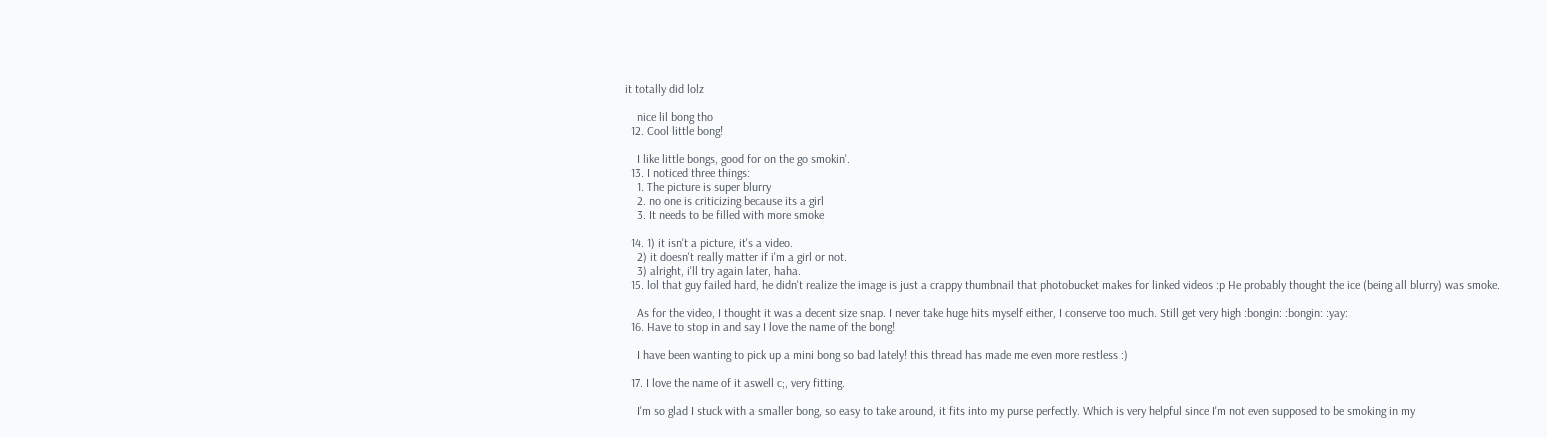it totally did lolz

    nice lil bong tho
  12. Cool little bong!

    I like little bongs, good for on the go smokin'.
  13. I noticed three things:
    1. The picture is super blurry
    2. no one is criticizing because its a girl
    3. It needs to be filled with more smoke

  14. 1) it isn't a picture, it's a video.
    2) it doesn't really matter if i'm a girl or not.
    3) alright, i'll try again later, haha.
  15. lol that guy failed hard, he didn't realize the image is just a crappy thumbnail that photobucket makes for linked videos :p He probably thought the ice (being all blurry) was smoke.

    As for the video, I thought it was a decent size snap. I never take huge hits myself either, I conserve too much. Still get very high :bongin: :bongin: :yay:
  16. Have to stop in and say I love the name of the bong!

    I have been wanting to pick up a mini bong so bad lately! this thread has made me even more restless :)

  17. I love the name of it aswell c;, very fitting.

    I'm so glad I stuck with a smaller bong, so easy to take around, it fits into my purse perfectly. Which is very helpful since I'm not even supposed to be smoking in my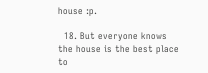house :p.

  18. But everyone knows the house is the best place to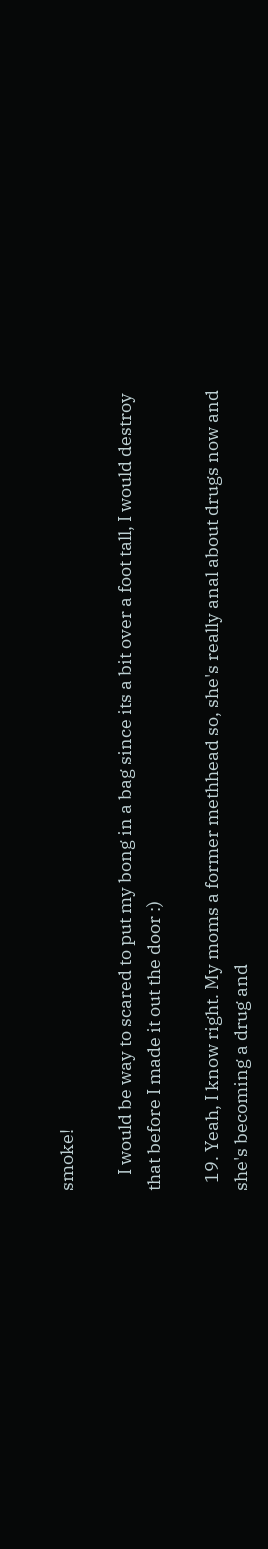smoke!

    I would be way to scared to put my bong in a bag since its a bit over a foot tall, I would destroy that before I made it out the door :)

  19. Yeah, I know right. My moms a former methhead so, she's really anal about drugs now and she's becoming a drug and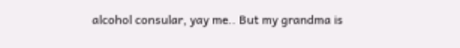alcohol consular, yay me.. But my grandma is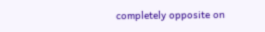completely opposite on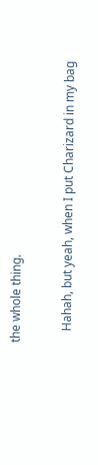the whole thing.

    Hahah, but yeah, when I put Charizard in my bag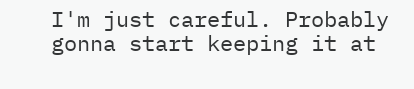I'm just careful. Probably gonna start keeping it at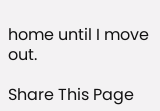home until I move out.

Share This Page